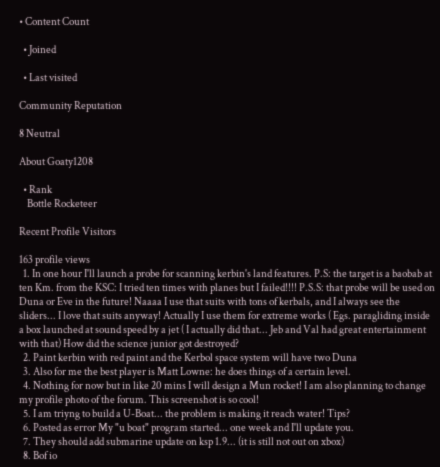• Content Count

  • Joined

  • Last visited

Community Reputation

8 Neutral

About Goaty1208

  • Rank
    Bottle Rocketeer

Recent Profile Visitors

163 profile views
  1. In one hour I'll launch a probe for scanning kerbin's land features. P.S: the target is a baobab at ten Km. from the KSC: I tried ten times with planes but I failed!!!! P.S.S: that probe will be used on Duna or Eve in the future! Naaaa I use that suits with tons of kerbals, and I always see the sliders... I love that suits anyway! Actually I use them for extreme works ( Egs. paragliding inside a box launched at sound speed by a jet ( I actually did that... Jeb and Val had great entertainment with that) How did the science junior got destroyed?
  2. Paint kerbin with red paint and the Kerbol space system will have two Duna
  3. Also for me the best player is Matt Lowne: he does things of a certain level.
  4. Nothing for now but in like 20 mins I will design a Mun rocket! I am also planning to change my profile photo of the forum. This screenshot is so cool!
  5. I am triyng to build a U-Boat... the problem is making it reach water! Tips?
  6. Posted as error My "u boat" program started... one week and I'll update you.
  7. They should add submarine update on ksp 1.9... (it is still not out on xbox)
  8. Bof io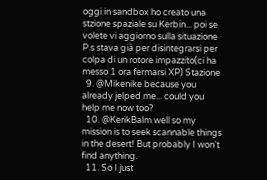oggi in sandbox ho creato una stzione spaziale su Kerbin... poi se volete vi aggiorno sulla situazione P.s stava già per disintegrarsi per colpa di un rotore impazzito(ci ha messo 1 ora fermarsi XP) Stazione
  9. @Mikenike because you already jelped me... could you help me now too?
  10. @KerikBalm well so my mission is to seek scannable things in the desert! But probably I won't find anything.
  11. So I just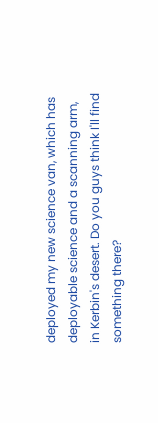deployed my new science van, which has deployable science and a scanning arm, in Kerbin's desert. Do you guys think I'll find something there?